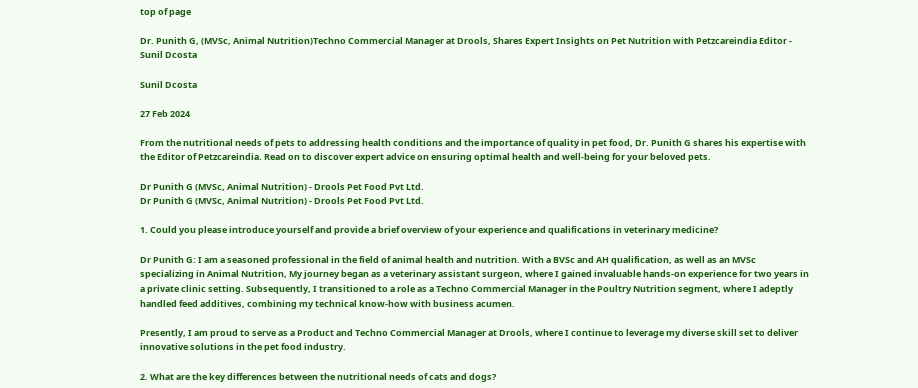top of page

Dr. Punith G, (MVSc, Animal Nutrition)Techno Commercial Manager at Drools, Shares Expert Insights on Pet Nutrition with Petzcareindia Editor - Sunil Dcosta

Sunil Dcosta

27 Feb 2024

From the nutritional needs of pets to addressing health conditions and the importance of quality in pet food, Dr. Punith G shares his expertise with the Editor of Petzcareindia. Read on to discover expert advice on ensuring optimal health and well-being for your beloved pets.

Dr Punith G (MVSc, Animal Nutrition) - Drools Pet Food Pvt Ltd.
Dr Punith G (MVSc, Animal Nutrition) - Drools Pet Food Pvt Ltd.

1. Could you please introduce yourself and provide a brief overview of your experience and qualifications in veterinary medicine?

Dr Punith G: I am a seasoned professional in the field of animal health and nutrition. With a BVSc and AH qualification, as well as an MVSc specializing in Animal Nutrition, My journey began as a veterinary assistant surgeon, where I gained invaluable hands-on experience for two years in a private clinic setting. Subsequently, I transitioned to a role as a Techno Commercial Manager in the Poultry Nutrition segment, where I adeptly handled feed additives, combining my technical know-how with business acumen.

Presently, I am proud to serve as a Product and Techno Commercial Manager at Drools, where I continue to leverage my diverse skill set to deliver innovative solutions in the pet food industry.

2. What are the key differences between the nutritional needs of cats and dogs?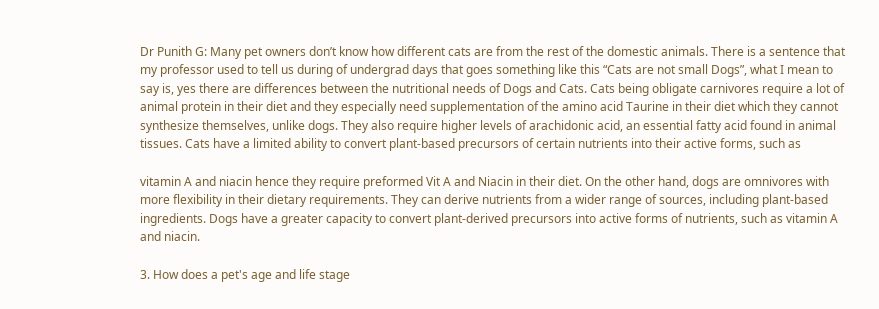Dr Punith G: Many pet owners don’t know how different cats are from the rest of the domestic animals. There is a sentence that my professor used to tell us during of undergrad days that goes something like this “Cats are not small Dogs”, what I mean to say is, yes there are differences between the nutritional needs of Dogs and Cats. Cats being obligate carnivores require a lot of animal protein in their diet and they especially need supplementation of the amino acid Taurine in their diet which they cannot synthesize themselves, unlike dogs. They also require higher levels of arachidonic acid, an essential fatty acid found in animal tissues. Cats have a limited ability to convert plant-based precursors of certain nutrients into their active forms, such as

vitamin A and niacin hence they require preformed Vit A and Niacin in their diet. On the other hand, dogs are omnivores with more flexibility in their dietary requirements. They can derive nutrients from a wider range of sources, including plant-based ingredients. Dogs have a greater capacity to convert plant-derived precursors into active forms of nutrients, such as vitamin A and niacin.

3. How does a pet's age and life stage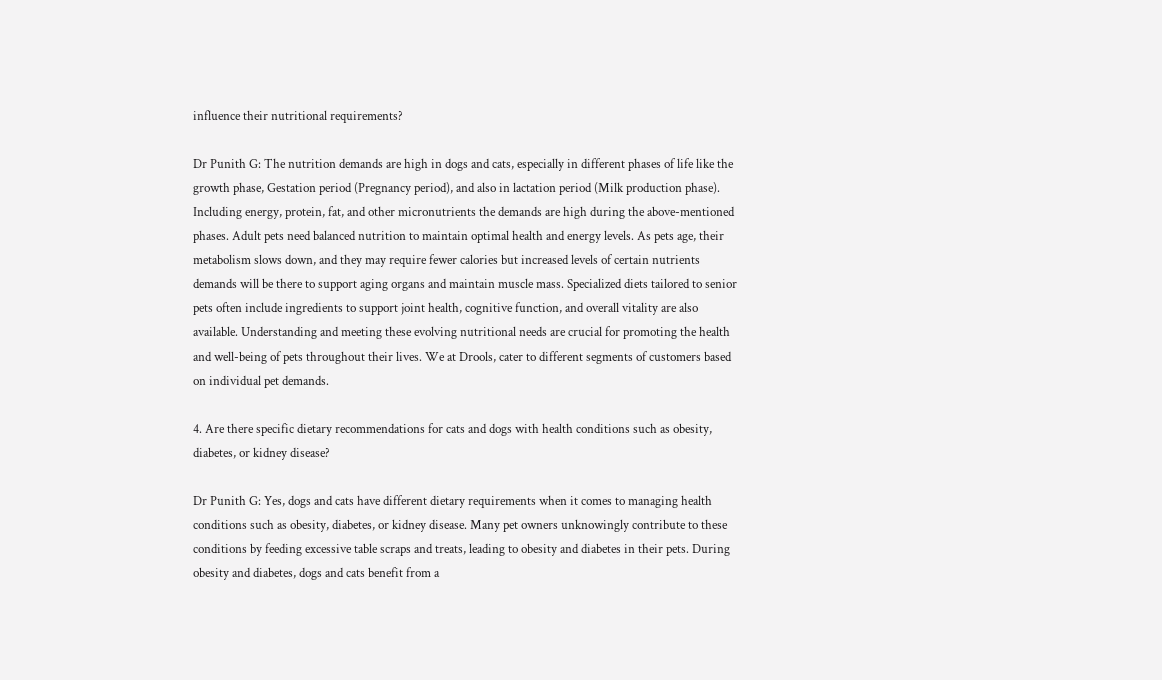influence their nutritional requirements?

Dr Punith G: The nutrition demands are high in dogs and cats, especially in different phases of life like the growth phase, Gestation period (Pregnancy period), and also in lactation period (Milk production phase). Including energy, protein, fat, and other micronutrients the demands are high during the above-mentioned phases. Adult pets need balanced nutrition to maintain optimal health and energy levels. As pets age, their metabolism slows down, and they may require fewer calories but increased levels of certain nutrients demands will be there to support aging organs and maintain muscle mass. Specialized diets tailored to senior pets often include ingredients to support joint health, cognitive function, and overall vitality are also available. Understanding and meeting these evolving nutritional needs are crucial for promoting the health and well-being of pets throughout their lives. We at Drools, cater to different segments of customers based on individual pet demands.

4. Are there specific dietary recommendations for cats and dogs with health conditions such as obesity, diabetes, or kidney disease?

Dr Punith G: Yes, dogs and cats have different dietary requirements when it comes to managing health conditions such as obesity, diabetes, or kidney disease. Many pet owners unknowingly contribute to these conditions by feeding excessive table scraps and treats, leading to obesity and diabetes in their pets. During obesity and diabetes, dogs and cats benefit from a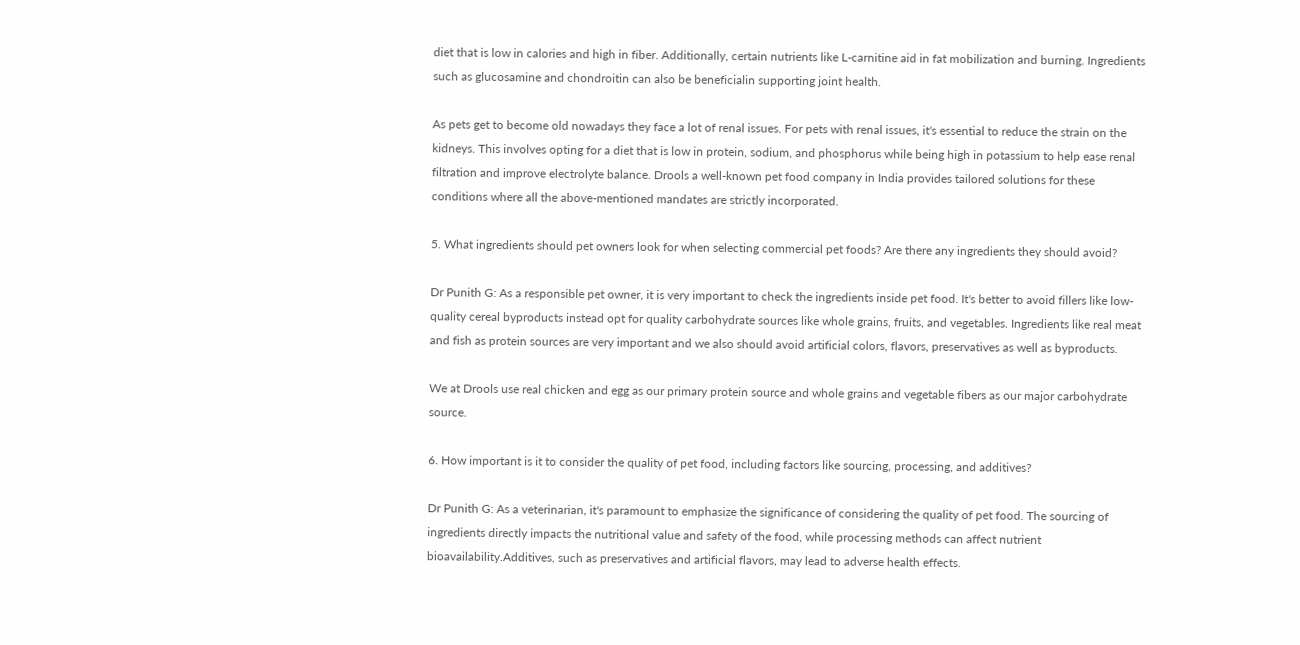diet that is low in calories and high in fiber. Additionally, certain nutrients like L-carnitine aid in fat mobilization and burning. Ingredients such as glucosamine and chondroitin can also be beneficialin supporting joint health.

As pets get to become old nowadays they face a lot of renal issues. For pets with renal issues, it's essential to reduce the strain on the kidneys. This involves opting for a diet that is low in protein, sodium, and phosphorus while being high in potassium to help ease renal filtration and improve electrolyte balance. Drools a well-known pet food company in India provides tailored solutions for these conditions where all the above-mentioned mandates are strictly incorporated.

5. What ingredients should pet owners look for when selecting commercial pet foods? Are there any ingredients they should avoid?

Dr Punith G: As a responsible pet owner, it is very important to check the ingredients inside pet food. It's better to avoid fillers like low-quality cereal byproducts instead opt for quality carbohydrate sources like whole grains, fruits, and vegetables. Ingredients like real meat and fish as protein sources are very important and we also should avoid artificial colors, flavors, preservatives as well as byproducts.

We at Drools use real chicken and egg as our primary protein source and whole grains and vegetable fibers as our major carbohydrate source.

6. How important is it to consider the quality of pet food, including factors like sourcing, processing, and additives?

Dr Punith G: As a veterinarian, it's paramount to emphasize the significance of considering the quality of pet food. The sourcing of ingredients directly impacts the nutritional value and safety of the food, while processing methods can affect nutrient bioavailability.Additives, such as preservatives and artificial flavors, may lead to adverse health effects.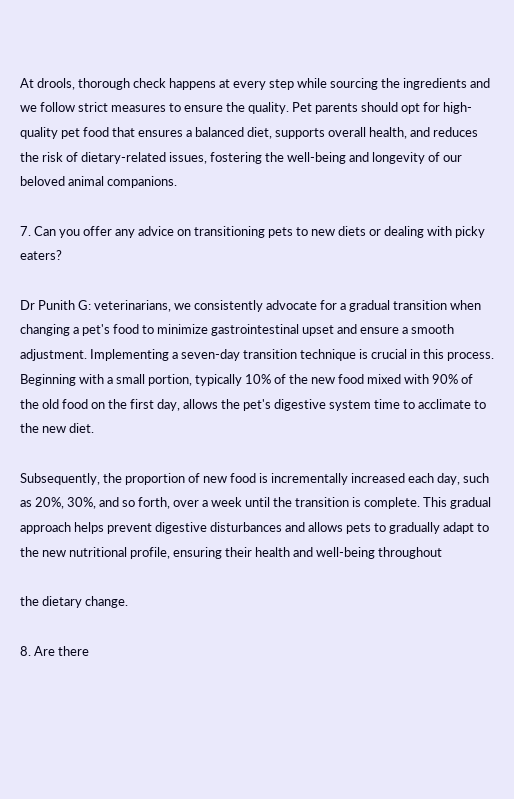At drools, thorough check happens at every step while sourcing the ingredients and we follow strict measures to ensure the quality. Pet parents should opt for high-quality pet food that ensures a balanced diet, supports overall health, and reduces the risk of dietary-related issues, fostering the well-being and longevity of our beloved animal companions.

7. Can you offer any advice on transitioning pets to new diets or dealing with picky eaters?

Dr Punith G: veterinarians, we consistently advocate for a gradual transition when changing a pet's food to minimize gastrointestinal upset and ensure a smooth adjustment. Implementing a seven-day transition technique is crucial in this process. Beginning with a small portion, typically 10% of the new food mixed with 90% of the old food on the first day, allows the pet's digestive system time to acclimate to the new diet.

Subsequently, the proportion of new food is incrementally increased each day, such as 20%, 30%, and so forth, over a week until the transition is complete. This gradual approach helps prevent digestive disturbances and allows pets to gradually adapt to the new nutritional profile, ensuring their health and well-being throughout

the dietary change.

8. Are there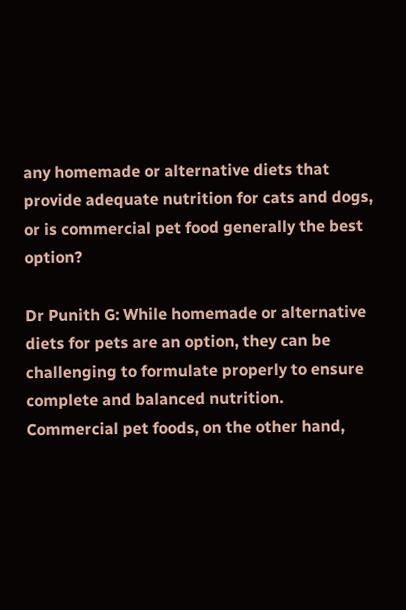any homemade or alternative diets that provide adequate nutrition for cats and dogs, or is commercial pet food generally the best option?

Dr Punith G: While homemade or alternative diets for pets are an option, they can be challenging to formulate properly to ensure complete and balanced nutrition. Commercial pet foods, on the other hand,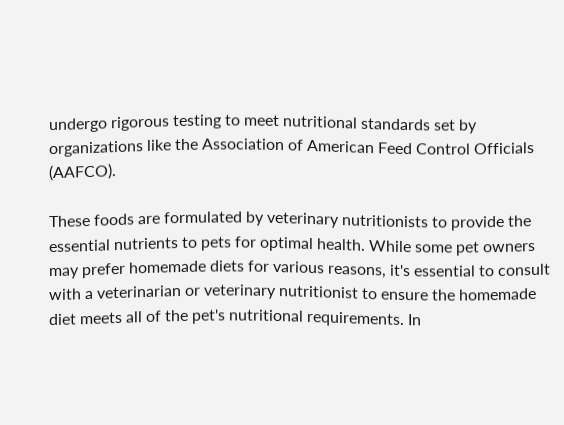undergo rigorous testing to meet nutritional standards set by organizations like the Association of American Feed Control Officials (AAFCO).

These foods are formulated by veterinary nutritionists to provide the essential nutrients to pets for optimal health. While some pet owners may prefer homemade diets for various reasons, it's essential to consult with a veterinarian or veterinary nutritionist to ensure the homemade diet meets all of the pet's nutritional requirements. In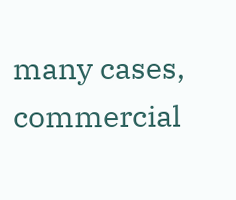many cases, commercial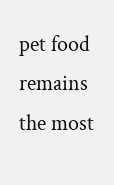pet food remains the most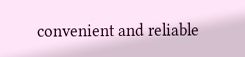convenient and reliable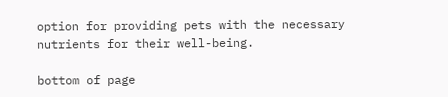option for providing pets with the necessary nutrients for their well-being.

bottom of page